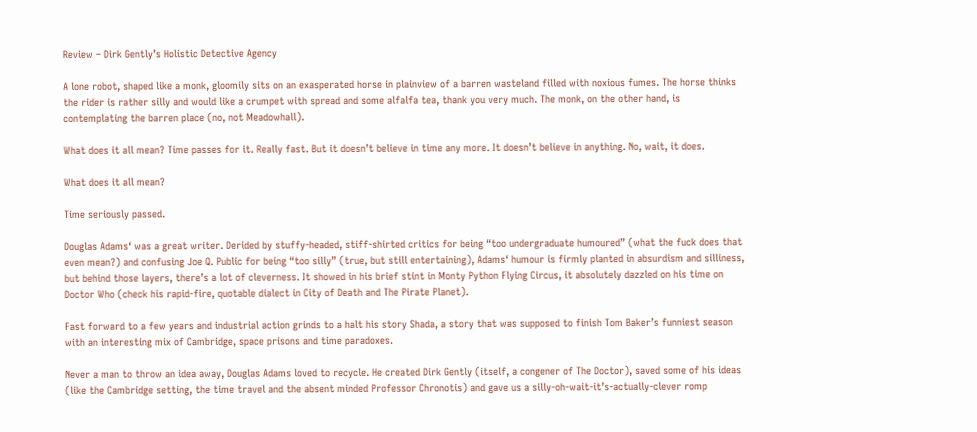Review – Dirk Gently’s Holistic Detective Agency

A lone robot, shaped like a monk, gloomily sits on an exasperated horse in plainview of a barren wasteland filled with noxious fumes. The horse thinks the rider is rather silly and would like a crumpet with spread and some alfalfa tea, thank you very much. The monk, on the other hand, is contemplating the barren place (no, not Meadowhall).

What does it all mean? Time passes for it. Really fast. But it doesn’t believe in time any more. It doesn’t believe in anything. No, wait, it does.

What does it all mean?

Time seriously passed.

Douglas Adams‘ was a great writer. Derided by stuffy-headed, stiff-shirted critics for being “too undergraduate humoured” (what the fuck does that even mean?) and confusing Joe Q. Public for being “too silly” (true, but still entertaining), Adams‘ humour is firmly planted in absurdism and silliness, but behind those layers, there’s a lot of cleverness. It showed in his brief stint in Monty Python Flying Circus, it absolutely dazzled on his time on Doctor Who (check his rapid-fire, quotable dialect in City of Death and The Pirate Planet).

Fast forward to a few years and industrial action grinds to a halt his story Shada, a story that was supposed to finish Tom Baker’s funniest season with an interesting mix of Cambridge, space prisons and time paradoxes.

Never a man to throw an idea away, Douglas Adams loved to recycle. He created Dirk Gently (itself, a congener of The Doctor), saved some of his ideas (like the Cambridge setting, the time travel and the absent minded Professor Chronotis) and gave us a silly-oh-wait-it’s-actually-clever romp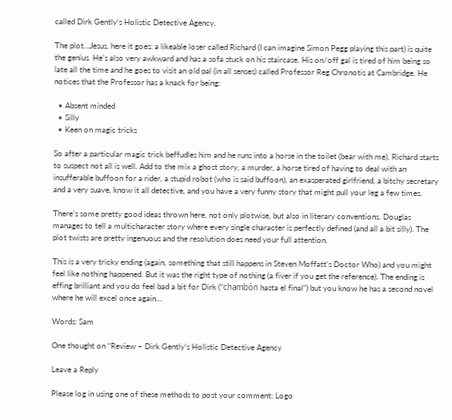called Dirk Gently’s Holistic Detective Agency.

The plot…Jesus, here it goes: a likeable loser called Richard (I can imagine Simon Pegg playing this part) is quite the genius. He’s also very awkward and has a sofa stuck on his staircase. His on/off gal is tired of him being so late all the time and he goes to visit an old pal (in all senses) called Professor Reg Chronotis at Cambridge. He notices that the Professor has a knack for being:

  • Absent minded
  • Silly
  • Keen on magic tricks

So after a particular magic trick beffudles him and he runs into a horse in the toilet (bear with me), Richard starts to suspect not all is well. Add to the mix a ghost story, a murder, a horse tired of having to deal with an insufferable buffoon for a rider, a stupid robot (who is said buffoon), an exasperated girlfriend, a bitchy secretary and a very suave, know it all detective, and you have a very funny story that might pull your leg a few times.

There’s some pretty good ideas thrown here, not only plotwise, but also in literary conventions. Douglas manages to tell a multicharacter story where every single character is perfectly defined (and all a bit silly). The plot twists are pretty ingenuous and the resolution does need your full attention.

This is a very tricky ending (again, something that still happens in Steven Moffatt‘s Doctor Who) and you might feel like nothing happened. But it was the right type of nothing (a fiver if you get the reference). The ending is effing brilliant and you do feel bad a bit for Dirk (“chambón hasta el final”) but you know he has a second novel where he will excel once again…

Words: Sam

One thought on “Review – Dirk Gently’s Holistic Detective Agency

Leave a Reply

Please log in using one of these methods to post your comment: Logo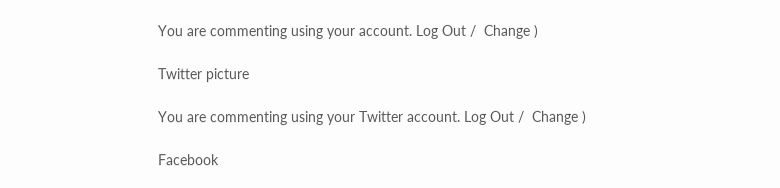You are commenting using your account. Log Out /  Change )

Twitter picture

You are commenting using your Twitter account. Log Out /  Change )

Facebook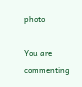photo

You are commenting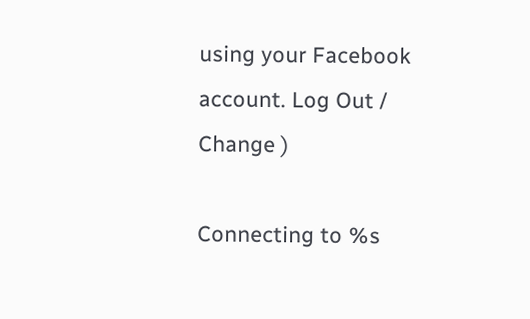using your Facebook account. Log Out /  Change )

Connecting to %s